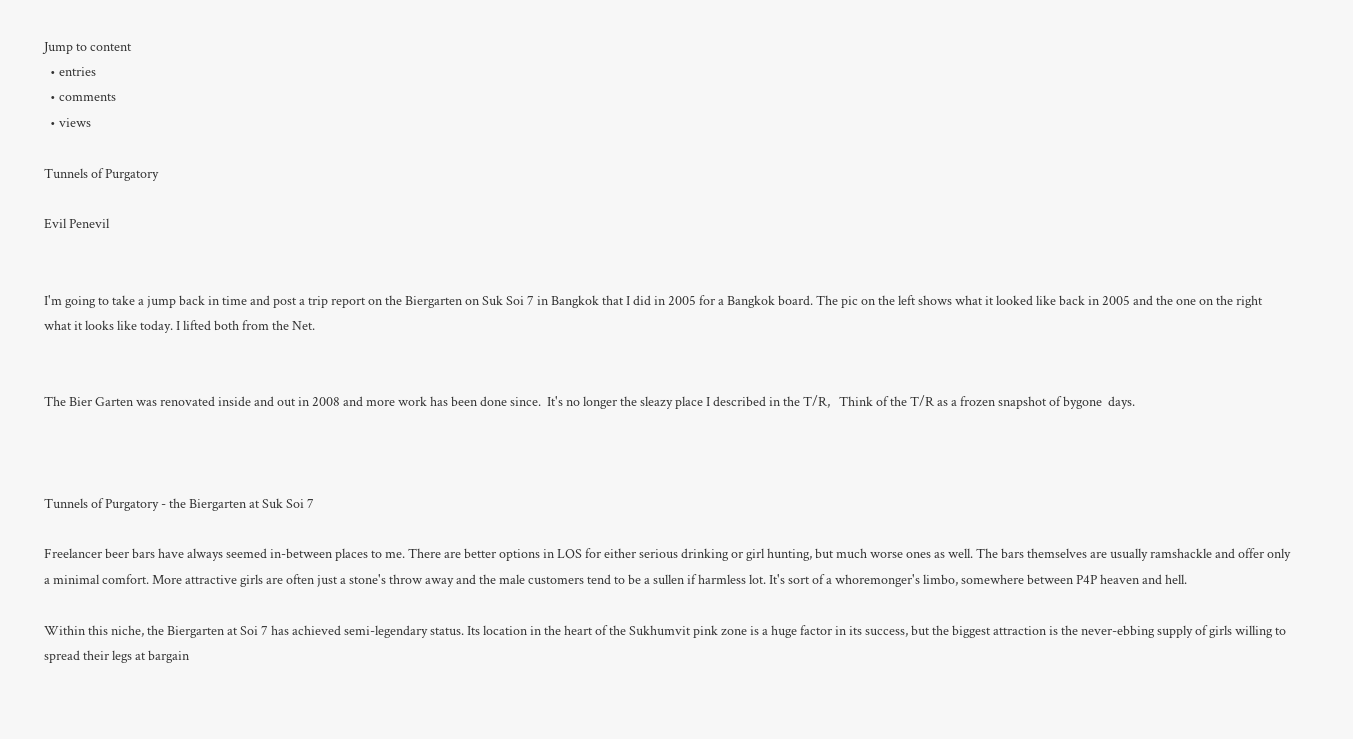Jump to content
  • entries
  • comments
  • views

Tunnels of Purgatory

Evil Penevil


I'm going to take a jump back in time and post a trip report on the Biergarten on Suk Soi 7 in Bangkok that I did in 2005 for a Bangkok board. The pic on the left shows what it looked like back in 2005 and the one on the right what it looks like today. I lifted both from the Net.


The Bier Garten was renovated inside and out in 2008 and more work has been done since.  It's no longer the sleazy place I described in the T/R,   Think of the T/R as a frozen snapshot of bygone  days.



Tunnels of Purgatory - the Biergarten at Suk Soi 7

Freelancer beer bars have always seemed in-between places to me. There are better options in LOS for either serious drinking or girl hunting, but much worse ones as well. The bars themselves are usually ramshackle and offer only a minimal comfort. More attractive girls are often just a stone's throw away and the male customers tend to be a sullen if harmless lot. It's sort of a whoremonger's limbo, somewhere between P4P heaven and hell.

Within this niche, the Biergarten at Soi 7 has achieved semi-legendary status. Its location in the heart of the Sukhumvit pink zone is a huge factor in its success, but the biggest attraction is the never-ebbing supply of girls willing to spread their legs at bargain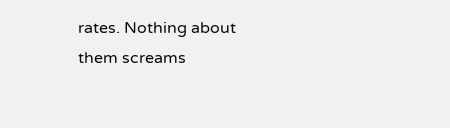rates. Nothing about them screams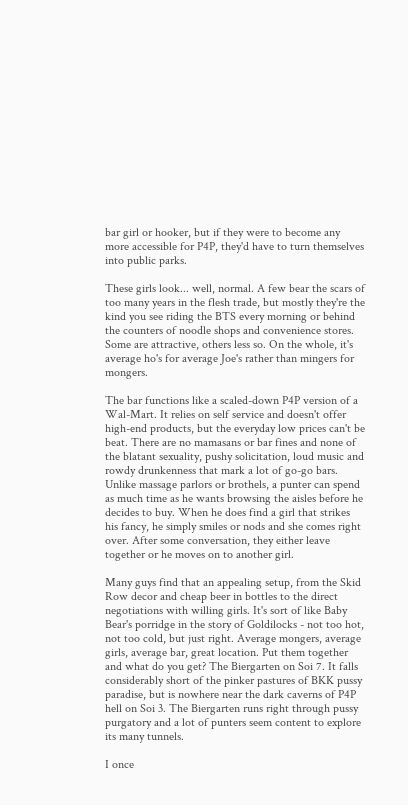bar girl or hooker, but if they were to become any more accessible for P4P, they'd have to turn themselves into public parks.

These girls look... well, normal. A few bear the scars of too many years in the flesh trade, but mostly they're the kind you see riding the BTS every morning or behind the counters of noodle shops and convenience stores. Some are attractive, others less so. On the whole, it's average ho's for average Joe's rather than mingers for mongers.

The bar functions like a scaled-down P4P version of a Wal-Mart. It relies on self service and doesn't offer high-end products, but the everyday low prices can't be beat. There are no mamasans or bar fines and none of the blatant sexuality, pushy solicitation, loud music and rowdy drunkenness that mark a lot of go-go bars. Unlike massage parlors or brothels, a punter can spend as much time as he wants browsing the aisles before he decides to buy. When he does find a girl that strikes his fancy, he simply smiles or nods and she comes right over. After some conversation, they either leave together or he moves on to another girl.

Many guys find that an appealing setup, from the Skid Row decor and cheap beer in bottles to the direct negotiations with willing girls. It's sort of like Baby Bear's porridge in the story of Goldilocks - not too hot, not too cold, but just right. Average mongers, average girls, average bar, great location. Put them together and what do you get? The Biergarten on Soi 7. It falls considerably short of the pinker pastures of BKK pussy paradise, but is nowhere near the dark caverns of P4P hell on Soi 3. The Biergarten runs right through pussy purgatory and a lot of punters seem content to explore its many tunnels.

I once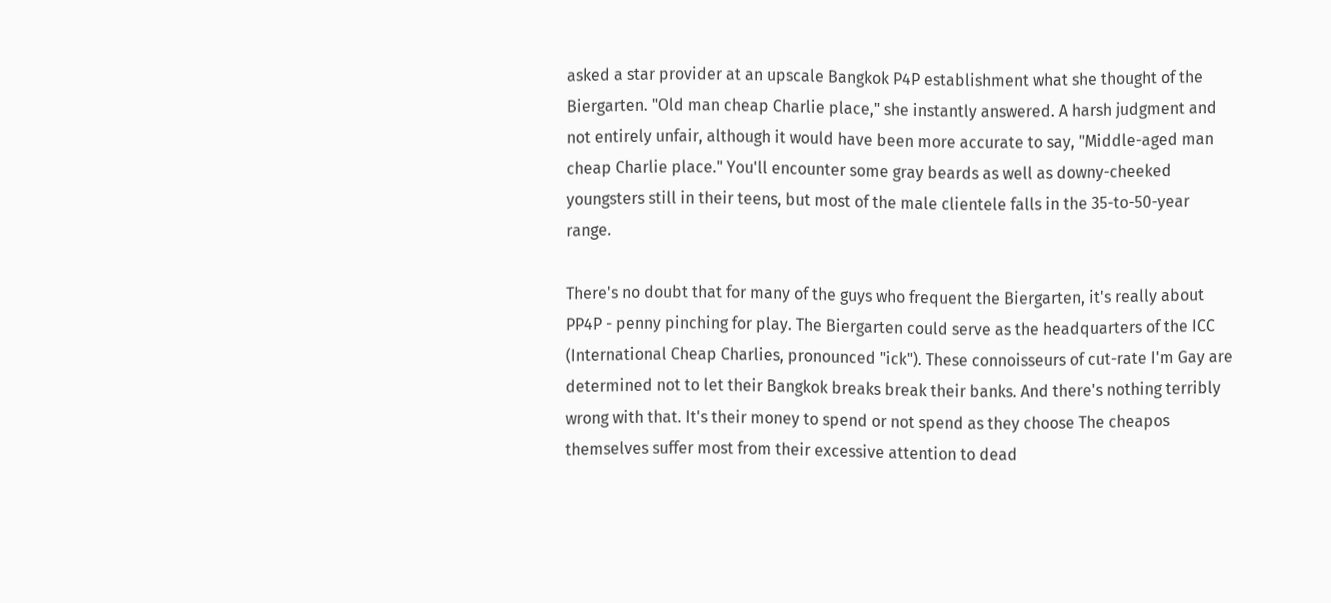asked a star provider at an upscale Bangkok P4P establishment what she thought of the Biergarten. "Old man cheap Charlie place," she instantly answered. A harsh judgment and not entirely unfair, although it would have been more accurate to say, "Middle-aged man cheap Charlie place." You'll encounter some gray beards as well as downy-cheeked youngsters still in their teens, but most of the male clientele falls in the 35-to-50-year range.

There's no doubt that for many of the guys who frequent the Biergarten, it's really about PP4P - penny pinching for play. The Biergarten could serve as the headquarters of the ICC (International Cheap Charlies, pronounced "ick"). These connoisseurs of cut-rate I'm Gay are determined not to let their Bangkok breaks break their banks. And there's nothing terribly wrong with that. It's their money to spend or not spend as they choose The cheapos themselves suffer most from their excessive attention to dead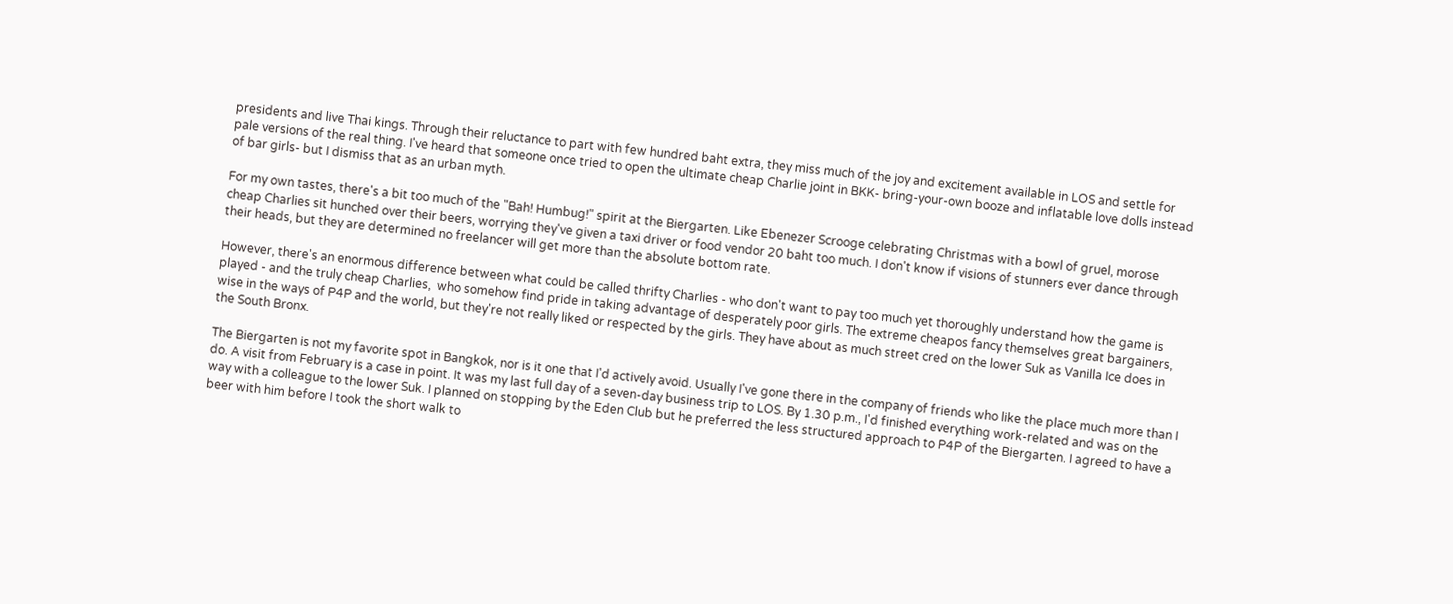presidents and live Thai kings. Through their reluctance to part with few hundred baht extra, they miss much of the joy and excitement available in LOS and settle for pale versions of the real thing. I've heard that someone once tried to open the ultimate cheap Charlie joint in BKK- bring-your-own booze and inflatable love dolls instead of bar girls- but I dismiss that as an urban myth.

For my own tastes, there's a bit too much of the "Bah! Humbug!" spirit at the Biergarten. Like Ebenezer Scrooge celebrating Christmas with a bowl of gruel, morose cheap Charlies sit hunched over their beers, worrying they've given a taxi driver or food vendor 20 baht too much. I don't know if visions of stunners ever dance through their heads, but they are determined no freelancer will get more than the absolute bottom rate.

However, there's an enormous difference between what could be called thrifty Charlies - who don't want to pay too much yet thoroughly understand how the game is played - and the truly cheap Charlies,  who somehow find pride in taking advantage of desperately poor girls. The extreme cheapos fancy themselves great bargainers, wise in the ways of P4P and the world, but they're not really liked or respected by the girls. They have about as much street cred on the lower Suk as Vanilla Ice does in the South Bronx.

The Biergarten is not my favorite spot in Bangkok, nor is it one that I'd actively avoid. Usually I've gone there in the company of friends who like the place much more than I do. A visit from February is a case in point. It was my last full day of a seven-day business trip to LOS. By 1.30 p.m., I'd finished everything work-related and was on the way with a colleague to the lower Suk. I planned on stopping by the Eden Club but he preferred the less structured approach to P4P of the Biergarten. I agreed to have a beer with him before I took the short walk to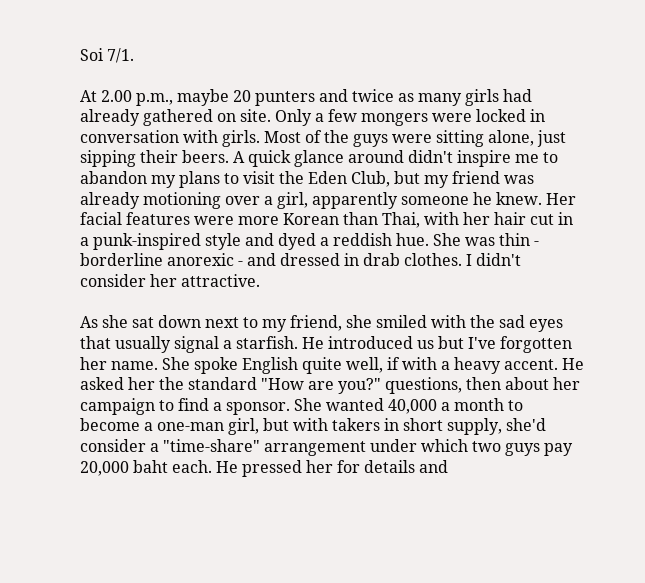Soi 7/1.

At 2.00 p.m., maybe 20 punters and twice as many girls had already gathered on site. Only a few mongers were locked in conversation with girls. Most of the guys were sitting alone, just sipping their beers. A quick glance around didn't inspire me to abandon my plans to visit the Eden Club, but my friend was already motioning over a girl, apparently someone he knew. Her facial features were more Korean than Thai, with her hair cut in a punk-inspired style and dyed a reddish hue. She was thin - borderline anorexic - and dressed in drab clothes. I didn't consider her attractive.

As she sat down next to my friend, she smiled with the sad eyes that usually signal a starfish. He introduced us but I've forgotten her name. She spoke English quite well, if with a heavy accent. He asked her the standard "How are you?" questions, then about her campaign to find a sponsor. She wanted 40,000 a month to become a one-man girl, but with takers in short supply, she'd consider a "time-share" arrangement under which two guys pay 20,000 baht each. He pressed her for details and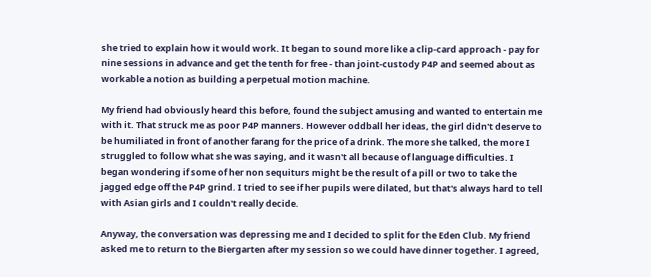she tried to explain how it would work. It began to sound more like a clip-card approach - pay for nine sessions in advance and get the tenth for free - than joint-custody P4P and seemed about as workable a notion as building a perpetual motion machine.

My friend had obviously heard this before, found the subject amusing and wanted to entertain me with it. That struck me as poor P4P manners. However oddball her ideas, the girl didn't deserve to be humiliated in front of another farang for the price of a drink. The more she talked, the more I struggled to follow what she was saying, and it wasn't all because of language difficulties. I began wondering if some of her non sequiturs might be the result of a pill or two to take the jagged edge off the P4P grind. I tried to see if her pupils were dilated, but that's always hard to tell with Asian girls and I couldn't really decide.

Anyway, the conversation was depressing me and I decided to split for the Eden Club. My friend asked me to return to the Biergarten after my session so we could have dinner together. I agreed,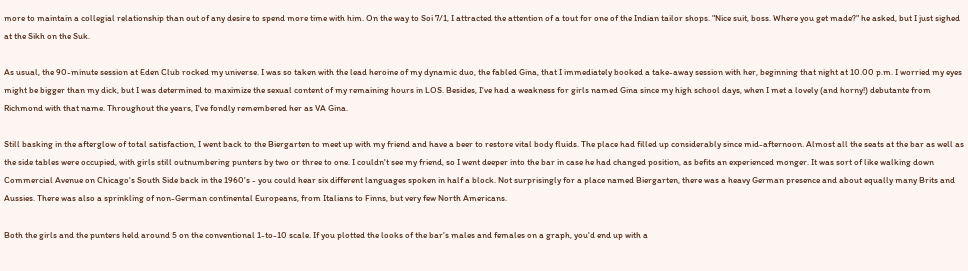more to maintain a collegial relationship than out of any desire to spend more time with him. On the way to Soi 7/1, I attracted the attention of a tout for one of the Indian tailor shops. "Nice suit, boss. Where you get made?" he asked, but I just sighed at the Sikh on the Suk.

As usual, the 90-minute session at Eden Club rocked my universe. I was so taken with the lead heroine of my dynamic duo, the fabled Gina, that I immediately booked a take-away session with her, beginning that night at 10.00 p.m. I worried my eyes might be bigger than my dick, but I was determined to maximize the sexual content of my remaining hours in LOS. Besides, I've had a weakness for girls named Gina since my high school days, when I met a lovely (and horny!) debutante from Richmond with that name. Throughout the years, I've fondly remembered her as VA Gina.

Still basking in the afterglow of total satisfaction, I went back to the Biergarten to meet up with my friend and have a beer to restore vital body fluids. The place had filled up considerably since mid-afternoon. Almost all the seats at the bar as well as the side tables were occupied, with girls still outnumbering punters by two or three to one. I couldn't see my friend, so I went deeper into the bar in case he had changed position, as befits an experienced monger. It was sort of like walking down Commercial Avenue on Chicago's South Side back in the 1960's - you could hear six different languages spoken in half a block. Not surprisingly for a place named Biergarten, there was a heavy German presence and about equally many Brits and Aussies. There was also a sprinkling of non-German continental Europeans, from Italians to Finns, but very few North Americans.

Both the girls and the punters held around 5 on the conventional 1-to-10 scale. If you plotted the looks of the bar's males and females on a graph, you'd end up with a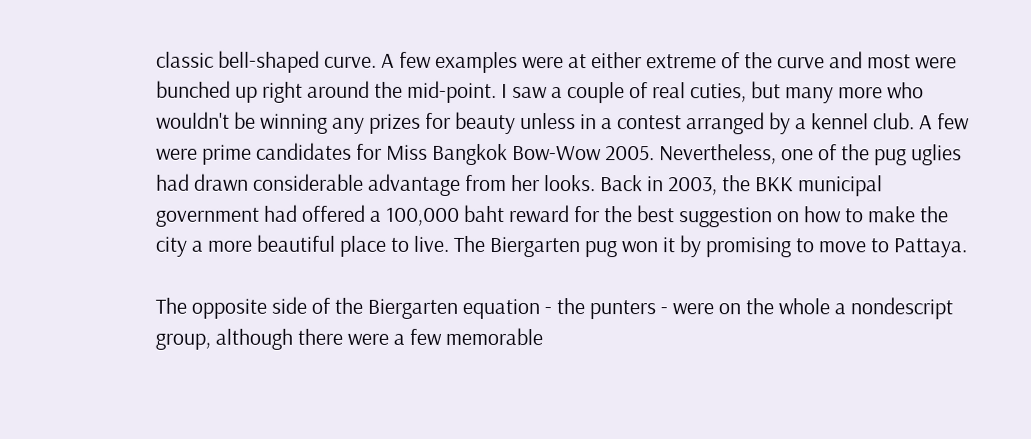classic bell-shaped curve. A few examples were at either extreme of the curve and most were bunched up right around the mid-point. I saw a couple of real cuties, but many more who wouldn't be winning any prizes for beauty unless in a contest arranged by a kennel club. A few were prime candidates for Miss Bangkok Bow-Wow 2005. Nevertheless, one of the pug uglies had drawn considerable advantage from her looks. Back in 2003, the BKK municipal government had offered a 100,000 baht reward for the best suggestion on how to make the city a more beautiful place to live. The Biergarten pug won it by promising to move to Pattaya.

The opposite side of the Biergarten equation - the punters - were on the whole a nondescript group, although there were a few memorable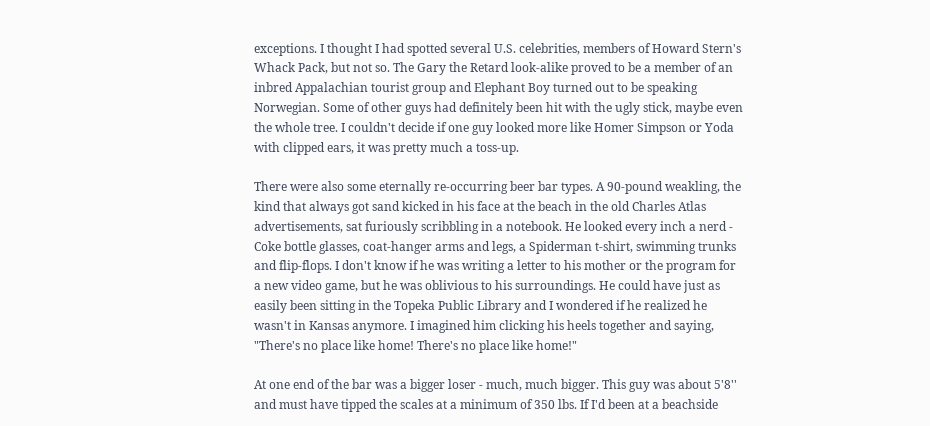exceptions. I thought I had spotted several U.S. celebrities, members of Howard Stern's Whack Pack, but not so. The Gary the Retard look-alike proved to be a member of an inbred Appalachian tourist group and Elephant Boy turned out to be speaking Norwegian. Some of other guys had definitely been hit with the ugly stick, maybe even the whole tree. I couldn't decide if one guy looked more like Homer Simpson or Yoda with clipped ears, it was pretty much a toss-up.

There were also some eternally re-occurring beer bar types. A 90-pound weakling, the kind that always got sand kicked in his face at the beach in the old Charles Atlas advertisements, sat furiously scribbling in a notebook. He looked every inch a nerd - Coke bottle glasses, coat-hanger arms and legs, a Spiderman t-shirt, swimming trunks and flip-flops. I don't know if he was writing a letter to his mother or the program for a new video game, but he was oblivious to his surroundings. He could have just as easily been sitting in the Topeka Public Library and I wondered if he realized he wasn't in Kansas anymore. I imagined him clicking his heels together and saying, "There's no place like home! There's no place like home!"

At one end of the bar was a bigger loser - much, much bigger. This guy was about 5'8'' and must have tipped the scales at a minimum of 350 lbs. If I'd been at a beachside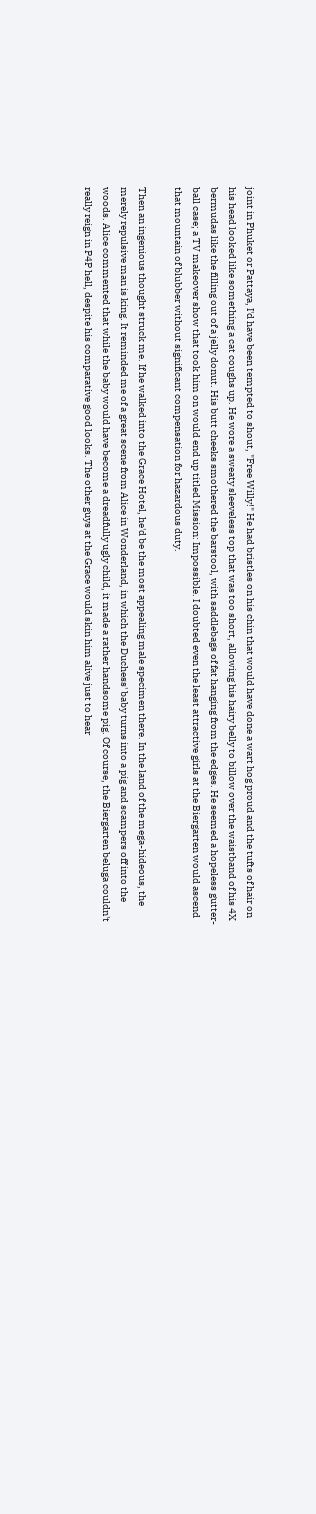joint in Phuket or Pattaya, I'd have been tempted to shout, "Free Willy!" He had bristles on his chin that would have done a wart hog proud and the tufts of hair on his head looked like something a cat coughs up. He wore a sweaty sleeveless top that was too short, allowing his hairy belly to billow over the waistband of his 4X bermudas like the filling out of a jelly donut. His butt cheeks smothered the barstool, with saddlebags of fat hanging from the edges. He seemed a hopeless gutter-ball case; a TV makeover show that took him on would end up titled Mission: Impossible. I doubted even the least attractive girls at the Biergarten would ascend that mountain of blubber without significant compensation for hazardous duty.

Then an ingenious thought struck me. If he walked into the Grace Hotel, he'd be the most appealing male specimen there. In the land of the mega-hideous, the merely repulsive man is king. It reminded me of a great scene from Alice in Wonderland, in which the Duchess' baby turns into a pig and scampers off into the woods. Alice commented that while the baby would have become a dreadfully ugly child, it made a rather handsome pig. Of course, the Biergarten beluga couldn't really reign in P4P hell, despite his comparative good looks. The other guys at the Grace would skin him alive just to hear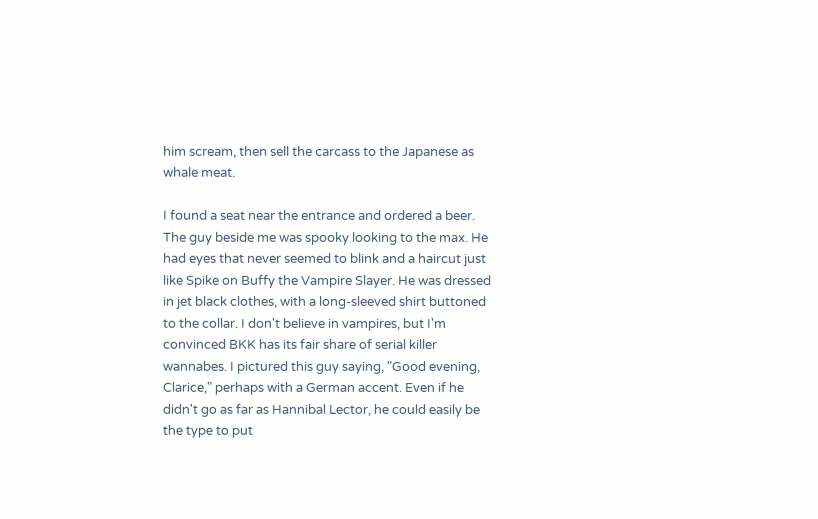him scream, then sell the carcass to the Japanese as whale meat.

I found a seat near the entrance and ordered a beer. The guy beside me was spooky looking to the max. He had eyes that never seemed to blink and a haircut just like Spike on Buffy the Vampire Slayer. He was dressed in jet black clothes, with a long-sleeved shirt buttoned to the collar. I don't believe in vampires, but I'm convinced BKK has its fair share of serial killer wannabes. I pictured this guy saying, "Good evening, Clarice," perhaps with a German accent. Even if he didn't go as far as Hannibal Lector, he could easily be the type to put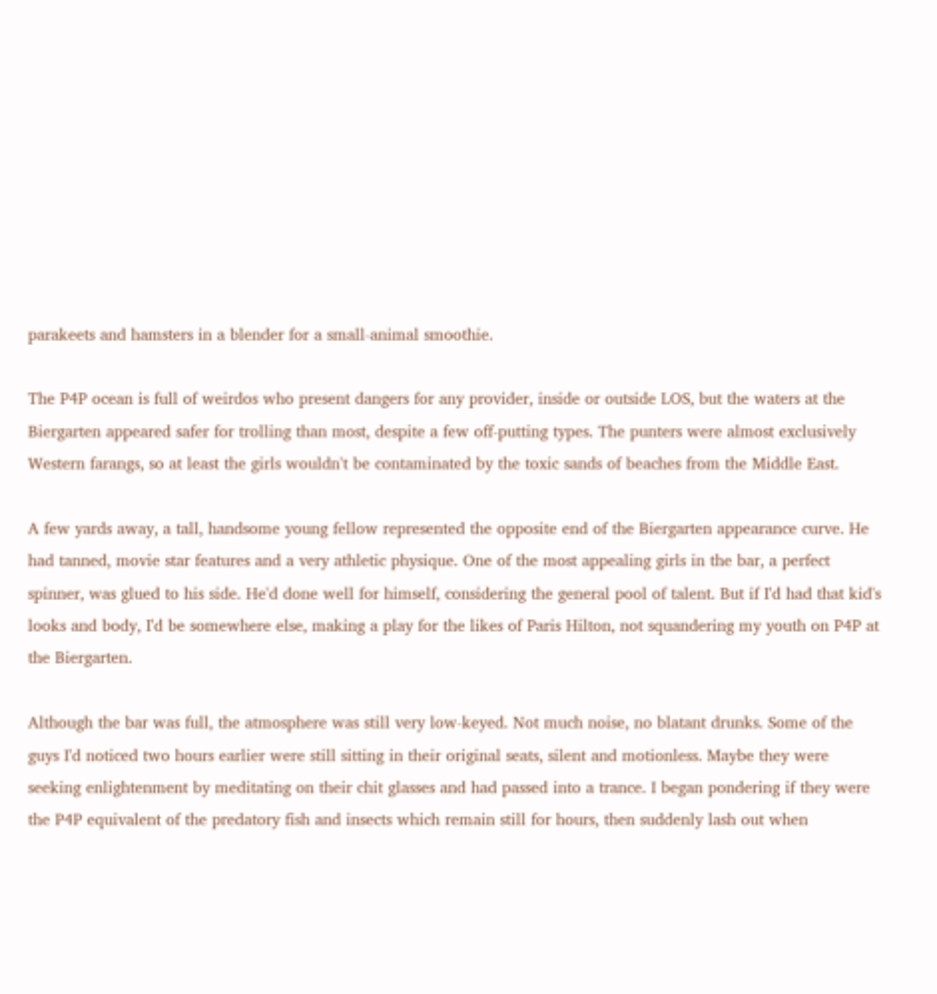parakeets and hamsters in a blender for a small-animal smoothie.

The P4P ocean is full of weirdos who present dangers for any provider, inside or outside LOS, but the waters at the Biergarten appeared safer for trolling than most, despite a few off-putting types. The punters were almost exclusively Western farangs, so at least the girls wouldn't be contaminated by the toxic sands of beaches from the Middle East.

A few yards away, a tall, handsome young fellow represented the opposite end of the Biergarten appearance curve. He had tanned, movie star features and a very athletic physique. One of the most appealing girls in the bar, a perfect spinner, was glued to his side. He'd done well for himself, considering the general pool of talent. But if I'd had that kid's looks and body, I'd be somewhere else, making a play for the likes of Paris Hilton, not squandering my youth on P4P at the Biergarten.

Although the bar was full, the atmosphere was still very low-keyed. Not much noise, no blatant drunks. Some of the guys I'd noticed two hours earlier were still sitting in their original seats, silent and motionless. Maybe they were seeking enlightenment by meditating on their chit glasses and had passed into a trance. I began pondering if they were the P4P equivalent of the predatory fish and insects which remain still for hours, then suddenly lash out when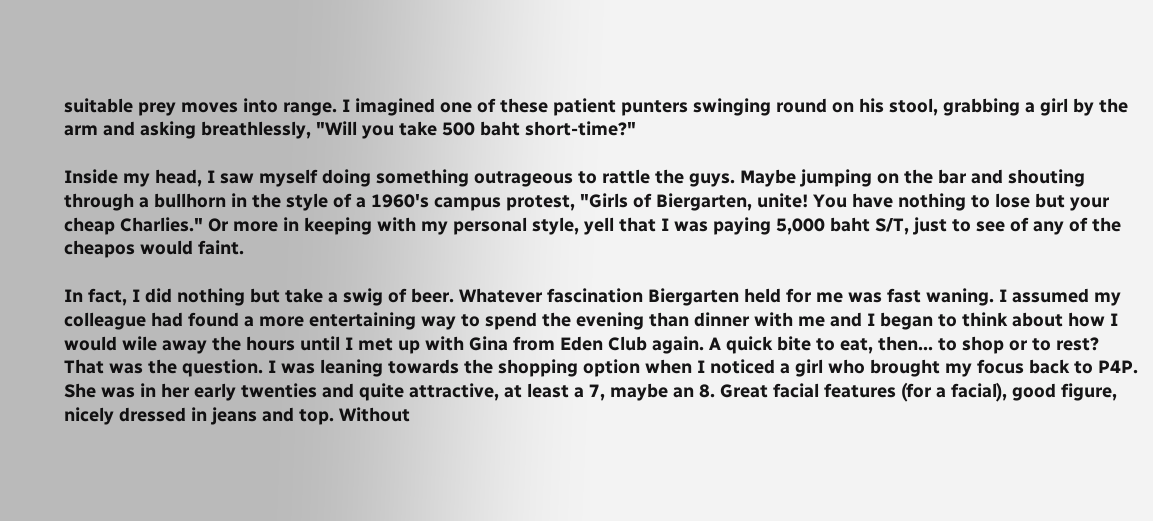suitable prey moves into range. I imagined one of these patient punters swinging round on his stool, grabbing a girl by the arm and asking breathlessly, "Will you take 500 baht short-time?"

Inside my head, I saw myself doing something outrageous to rattle the guys. Maybe jumping on the bar and shouting through a bullhorn in the style of a 1960's campus protest, "Girls of Biergarten, unite! You have nothing to lose but your cheap Charlies." Or more in keeping with my personal style, yell that I was paying 5,000 baht S/T, just to see of any of the cheapos would faint.

In fact, I did nothing but take a swig of beer. Whatever fascination Biergarten held for me was fast waning. I assumed my colleague had found a more entertaining way to spend the evening than dinner with me and I began to think about how I would wile away the hours until I met up with Gina from Eden Club again. A quick bite to eat, then... to shop or to rest? That was the question. I was leaning towards the shopping option when I noticed a girl who brought my focus back to P4P. She was in her early twenties and quite attractive, at least a 7, maybe an 8. Great facial features (for a facial), good figure, nicely dressed in jeans and top. Without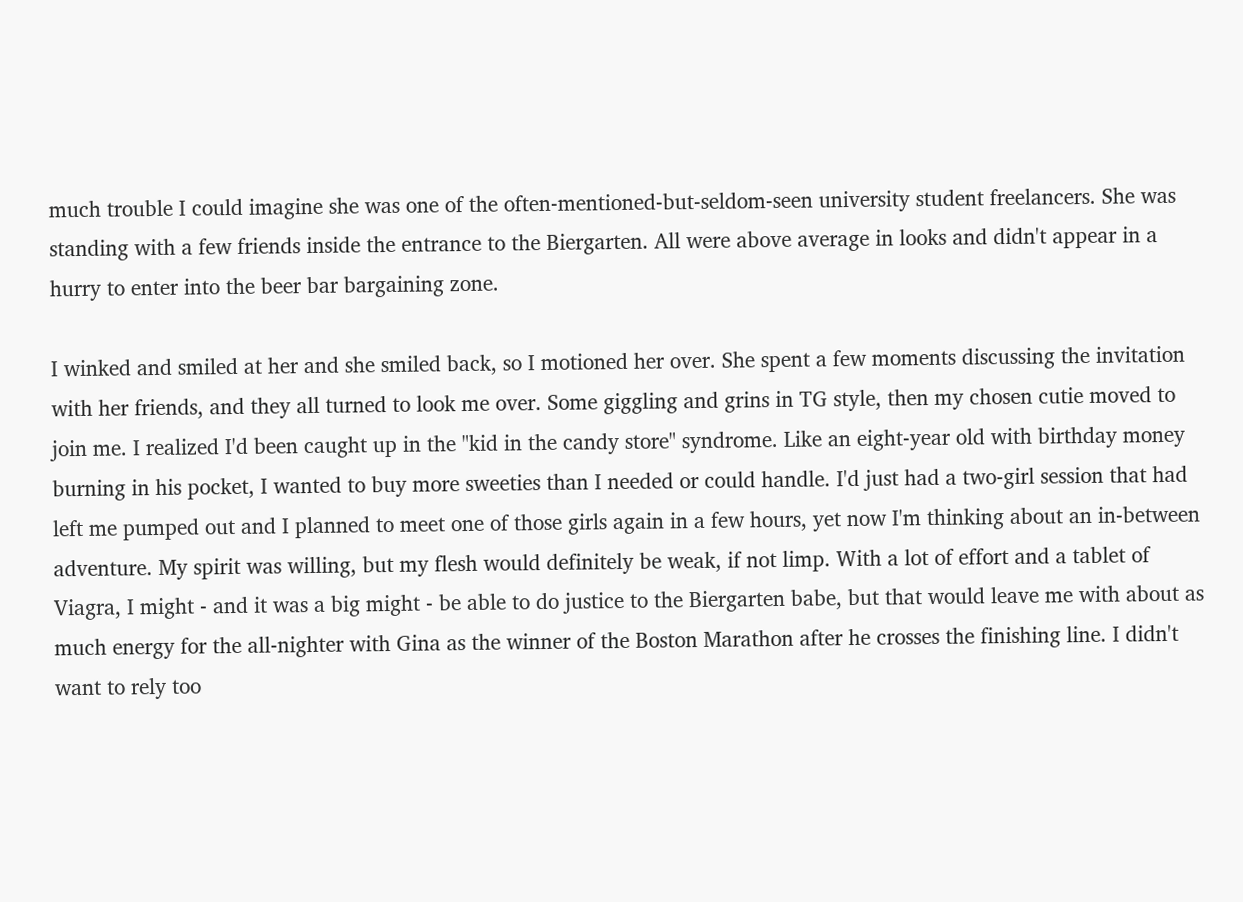much trouble I could imagine she was one of the often-mentioned-but-seldom-seen university student freelancers. She was standing with a few friends inside the entrance to the Biergarten. All were above average in looks and didn't appear in a hurry to enter into the beer bar bargaining zone.

I winked and smiled at her and she smiled back, so I motioned her over. She spent a few moments discussing the invitation with her friends, and they all turned to look me over. Some giggling and grins in TG style, then my chosen cutie moved to join me. I realized I'd been caught up in the "kid in the candy store" syndrome. Like an eight-year old with birthday money burning in his pocket, I wanted to buy more sweeties than I needed or could handle. I'd just had a two-girl session that had left me pumped out and I planned to meet one of those girls again in a few hours, yet now I'm thinking about an in-between adventure. My spirit was willing, but my flesh would definitely be weak, if not limp. With a lot of effort and a tablet of Viagra, I might - and it was a big might - be able to do justice to the Biergarten babe, but that would leave me with about as much energy for the all-nighter with Gina as the winner of the Boston Marathon after he crosses the finishing line. I didn't want to rely too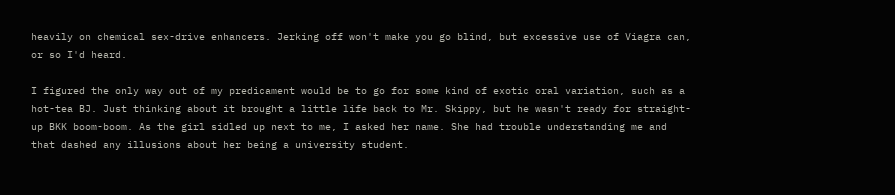heavily on chemical sex-drive enhancers. Jerking off won't make you go blind, but excessive use of Viagra can, or so I'd heard.

I figured the only way out of my predicament would be to go for some kind of exotic oral variation, such as a hot-tea BJ. Just thinking about it brought a little life back to Mr. Skippy, but he wasn't ready for straight-up BKK boom-boom. As the girl sidled up next to me, I asked her name. She had trouble understanding me and that dashed any illusions about her being a university student.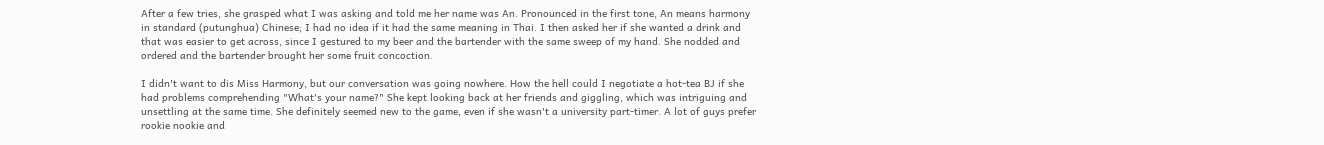After a few tries, she grasped what I was asking and told me her name was An. Pronounced in the first tone, An means harmony in standard (putunghua) Chinese; I had no idea if it had the same meaning in Thai. I then asked her if she wanted a drink and that was easier to get across, since I gestured to my beer and the bartender with the same sweep of my hand. She nodded and ordered and the bartender brought her some fruit concoction.

I didn't want to dis Miss Harmony, but our conversation was going nowhere. How the hell could I negotiate a hot-tea BJ if she had problems comprehending "What's your name?" She kept looking back at her friends and giggling, which was intriguing and unsettling at the same time. She definitely seemed new to the game, even if she wasn't a university part-timer. A lot of guys prefer rookie nookie and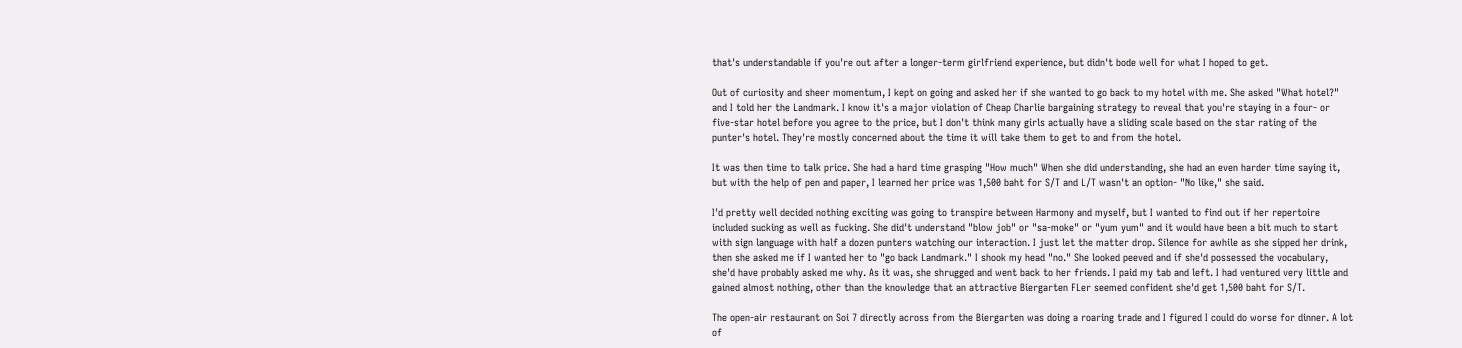that's understandable if you're out after a longer-term girlfriend experience, but didn't bode well for what I hoped to get.

Out of curiosity and sheer momentum, I kept on going and asked her if she wanted to go back to my hotel with me. She asked "What hotel?" and I told her the Landmark. I know it's a major violation of Cheap Charlie bargaining strategy to reveal that you're staying in a four- or five-star hotel before you agree to the price, but I don't think many girls actually have a sliding scale based on the star rating of the punter's hotel. They're mostly concerned about the time it will take them to get to and from the hotel.

It was then time to talk price. She had a hard time grasping "How much" When she did understanding, she had an even harder time saying it, but with the help of pen and paper, I learned her price was 1,500 baht for S/T and L/T wasn't an option- "No like," she said.

I'd pretty well decided nothing exciting was going to transpire between Harmony and myself, but I wanted to find out if her repertoire included sucking as well as fucking. She did't understand "blow job" or "sa-moke" or "yum yum" and it would have been a bit much to start with sign language with half a dozen punters watching our interaction. I just let the matter drop. Silence for awhile as she sipped her drink, then she asked me if I wanted her to "go back Landmark." I shook my head "no." She looked peeved and if she'd possessed the vocabulary, she'd have probably asked me why. As it was, she shrugged and went back to her friends. I paid my tab and left. I had ventured very little and gained almost nothing, other than the knowledge that an attractive Biergarten FLer seemed confident she'd get 1,500 baht for S/T.

The open-air restaurant on Soi 7 directly across from the Biergarten was doing a roaring trade and I figured I could do worse for dinner. A lot of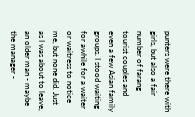punters were there with girls, but also a fair number of farang tourist couples and even a few Asian family groups. I stood waiting for awhile for a waiter or waitress to notice me, but none did. Just as I was about to leave, an older man - maybe the manager -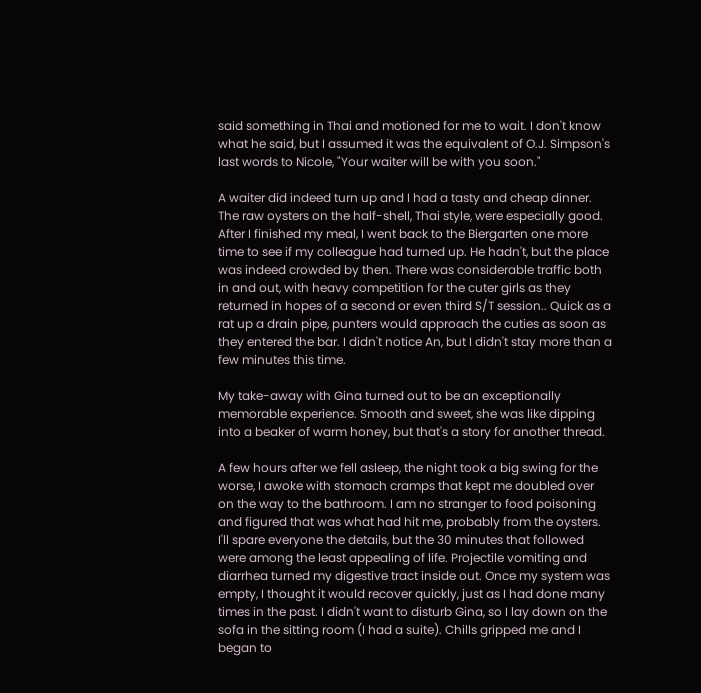said something in Thai and motioned for me to wait. I don't know what he said, but I assumed it was the equivalent of O.J. Simpson's last words to Nicole, "Your waiter will be with you soon."

A waiter did indeed turn up and I had a tasty and cheap dinner. The raw oysters on the half-shell, Thai style, were especially good. After I finished my meal, I went back to the Biergarten one more time to see if my colleague had turned up. He hadn't, but the place was indeed crowded by then. There was considerable traffic both in and out, with heavy competition for the cuter girls as they returned in hopes of a second or even third S/T session.. Quick as a rat up a drain pipe, punters would approach the cuties as soon as they entered the bar. I didn't notice An, but I didn't stay more than a few minutes this time.

My take-away with Gina turned out to be an exceptionally memorable experience. Smooth and sweet, she was like dipping into a beaker of warm honey, but that's a story for another thread.

A few hours after we fell asleep, the night took a big swing for the worse, I awoke with stomach cramps that kept me doubled over on the way to the bathroom. I am no stranger to food poisoning and figured that was what had hit me, probably from the oysters. I'll spare everyone the details, but the 30 minutes that followed were among the least appealing of life. Projectile vomiting and diarrhea turned my digestive tract inside out. Once my system was empty, I thought it would recover quickly, just as I had done many times in the past. I didn't want to disturb Gina, so I lay down on the sofa in the sitting room (I had a suite). Chills gripped me and I began to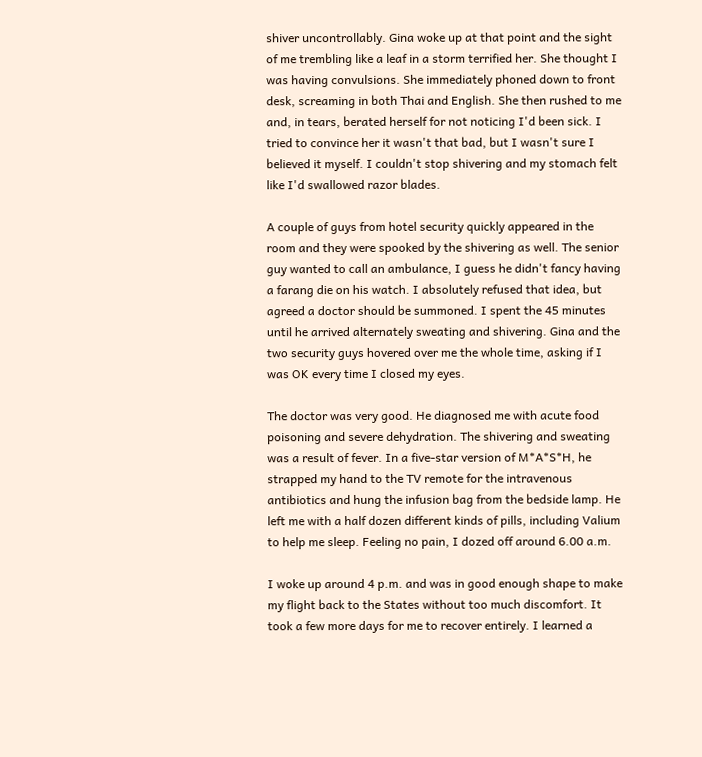shiver uncontrollably. Gina woke up at that point and the sight of me trembling like a leaf in a storm terrified her. She thought I was having convulsions. She immediately phoned down to front desk, screaming in both Thai and English. She then rushed to me and, in tears, berated herself for not noticing I'd been sick. I tried to convince her it wasn't that bad, but I wasn't sure I believed it myself. I couldn't stop shivering and my stomach felt like I'd swallowed razor blades.

A couple of guys from hotel security quickly appeared in the room and they were spooked by the shivering as well. The senior guy wanted to call an ambulance, I guess he didn't fancy having a farang die on his watch. I absolutely refused that idea, but agreed a doctor should be summoned. I spent the 45 minutes until he arrived alternately sweating and shivering. Gina and the two security guys hovered over me the whole time, asking if I was OK every time I closed my eyes.

The doctor was very good. He diagnosed me with acute food poisoning and severe dehydration. The shivering and sweating was a result of fever. In a five-star version of M*A*S*H, he strapped my hand to the TV remote for the intravenous antibiotics and hung the infusion bag from the bedside lamp. He left me with a half dozen different kinds of pills, including Valium to help me sleep. Feeling no pain, I dozed off around 6.00 a.m.

I woke up around 4 p.m. and was in good enough shape to make my flight back to the States without too much discomfort. It took a few more days for me to recover entirely. I learned a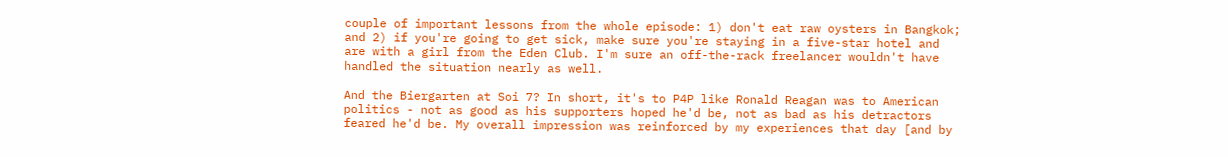couple of important lessons from the whole episode: 1) don't eat raw oysters in Bangkok; and 2) if you're going to get sick, make sure you're staying in a five-star hotel and are with a girl from the Eden Club. I'm sure an off-the-rack freelancer wouldn't have handled the situation nearly as well.

And the Biergarten at Soi 7? In short, it's to P4P like Ronald Reagan was to American politics - not as good as his supporters hoped he'd be, not as bad as his detractors feared he'd be. My overall impression was reinforced by my experiences that day [and by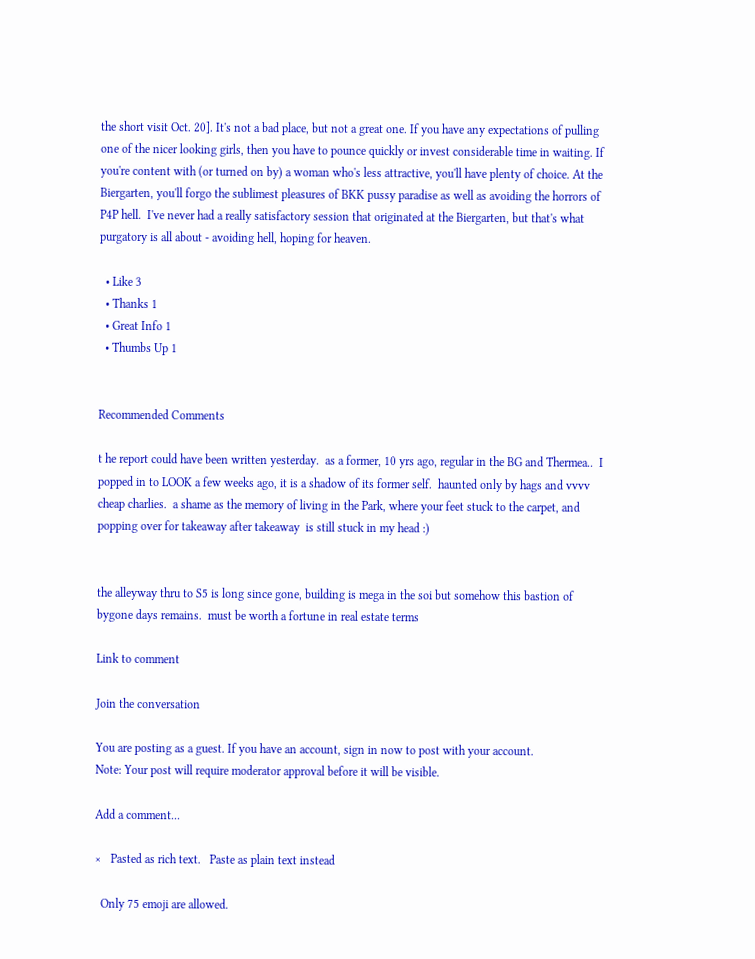the short visit Oct. 20]. It's not a bad place, but not a great one. If you have any expectations of pulling one of the nicer looking girls, then you have to pounce quickly or invest considerable time in waiting. If you're content with (or turned on by) a woman who's less attractive, you'll have plenty of choice. At the Biergarten, you'll forgo the sublimest pleasures of BKK pussy paradise as well as avoiding the horrors of P4P hell.  I've never had a really satisfactory session that originated at the Biergarten, but that's what purgatory is all about - avoiding hell, hoping for heaven.

  • Like 3
  • Thanks 1
  • Great Info 1
  • Thumbs Up 1


Recommended Comments

t he report could have been written yesterday.  as a former, 10 yrs ago, regular in the BG and Thermea..  I popped in to LOOK a few weeks ago, it is a shadow of its former self.  haunted only by hags and vvvv cheap charlies.  a shame as the memory of living in the Park, where your feet stuck to the carpet, and popping over for takeaway after takeaway  is still stuck in my head :)


the alleyway thru to S5 is long since gone, building is mega in the soi but somehow this bastion of bygone days remains.  must be worth a fortune in real estate terms

Link to comment

Join the conversation

You are posting as a guest. If you have an account, sign in now to post with your account.
Note: Your post will require moderator approval before it will be visible.

Add a comment...

×   Pasted as rich text.   Paste as plain text instead

  Only 75 emoji are allowed.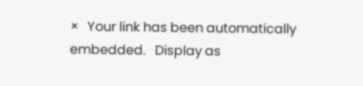×   Your link has been automatically embedded.   Display as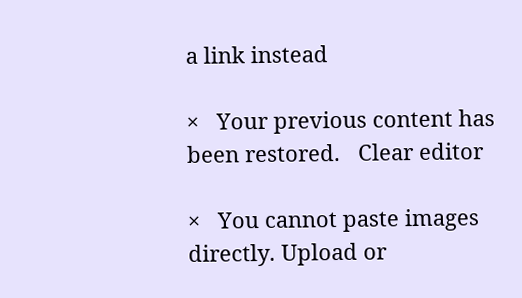a link instead

×   Your previous content has been restored.   Clear editor

×   You cannot paste images directly. Upload or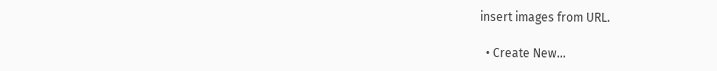insert images from URL.

  • Create New...